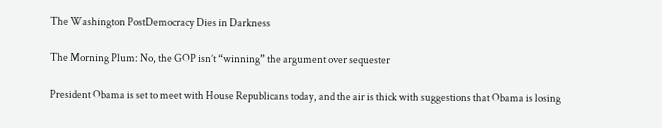The Washington PostDemocracy Dies in Darkness

The Morning Plum: No, the GOP isn’t “winning” the argument over sequester

President Obama is set to meet with House Republicans today, and the air is thick with suggestions that Obama is losing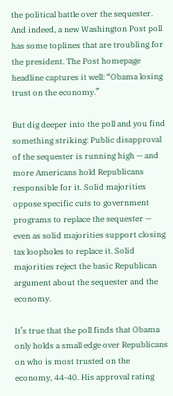the political battle over the sequester. And indeed, a new Washington Post poll has some toplines that are troubling for the president. The Post homepage headline captures it well: “Obama losing trust on the economy.”

But dig deeper into the poll and you find something striking: Public disapproval of the sequester is running high — and more Americans hold Republicans responsible for it. Solid majorities oppose specific cuts to government programs to replace the sequester — even as solid majorities support closing tax loopholes to replace it. Solid majorities reject the basic Republican argument about the sequester and the economy.

It’s true that the poll finds that Obama only holds a small edge over Republicans on who is most trusted on the economy, 44-40. His approval rating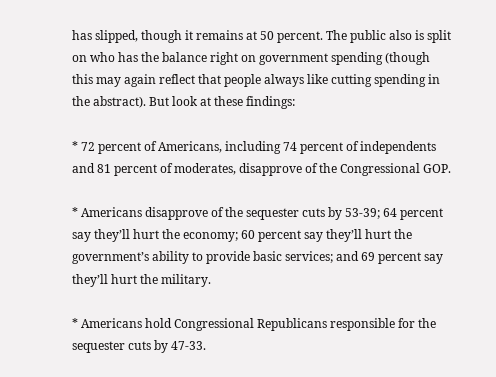has slipped, though it remains at 50 percent. The public also is split on who has the balance right on government spending (though this may again reflect that people always like cutting spending in the abstract). But look at these findings:

* 72 percent of Americans, including 74 percent of independents and 81 percent of moderates, disapprove of the Congressional GOP.

* Americans disapprove of the sequester cuts by 53-39; 64 percent say they’ll hurt the economy; 60 percent say they’ll hurt the government’s ability to provide basic services; and 69 percent say they’ll hurt the military.

* Americans hold Congressional Republicans responsible for the sequester cuts by 47-33.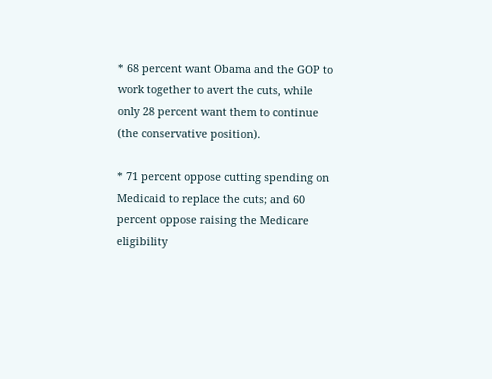* 68 percent want Obama and the GOP to work together to avert the cuts, while only 28 percent want them to continue (the conservative position).

* 71 percent oppose cutting spending on Medicaid to replace the cuts; and 60 percent oppose raising the Medicare eligibility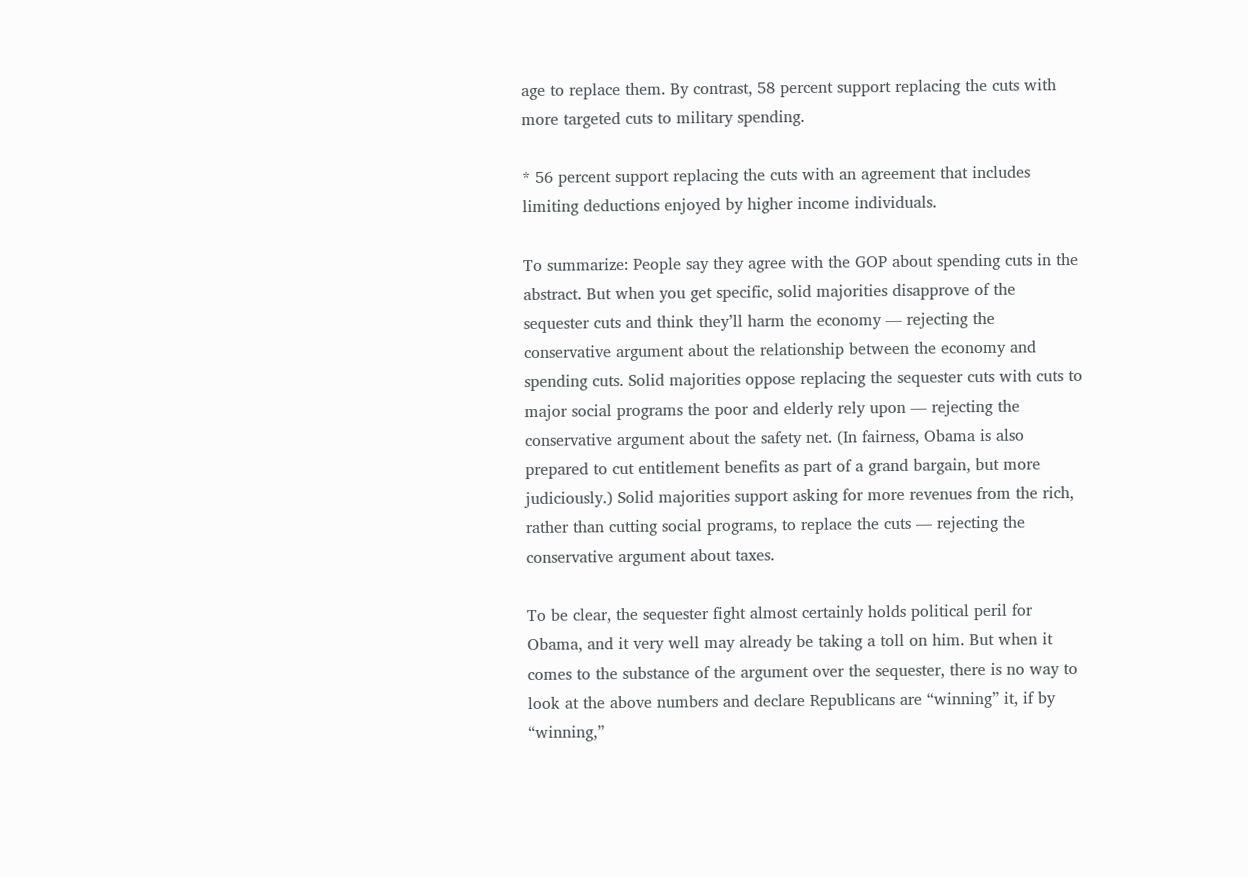age to replace them. By contrast, 58 percent support replacing the cuts with more targeted cuts to military spending.

* 56 percent support replacing the cuts with an agreement that includes limiting deductions enjoyed by higher income individuals.

To summarize: People say they agree with the GOP about spending cuts in the abstract. But when you get specific, solid majorities disapprove of the sequester cuts and think they’ll harm the economy — rejecting the conservative argument about the relationship between the economy and spending cuts. Solid majorities oppose replacing the sequester cuts with cuts to major social programs the poor and elderly rely upon — rejecting the conservative argument about the safety net. (In fairness, Obama is also prepared to cut entitlement benefits as part of a grand bargain, but more judiciously.) Solid majorities support asking for more revenues from the rich, rather than cutting social programs, to replace the cuts — rejecting the conservative argument about taxes.

To be clear, the sequester fight almost certainly holds political peril for Obama, and it very well may already be taking a toll on him. But when it comes to the substance of the argument over the sequester, there is no way to look at the above numbers and declare Republicans are “winning” it, if by “winning,”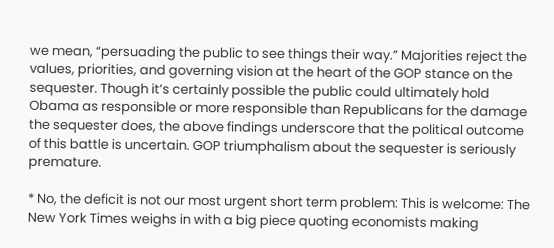we mean, “persuading the public to see things their way.” Majorities reject the values, priorities, and governing vision at the heart of the GOP stance on the sequester. Though it’s certainly possible the public could ultimately hold Obama as responsible or more responsible than Republicans for the damage the sequester does, the above findings underscore that the political outcome of this battle is uncertain. GOP triumphalism about the sequester is seriously premature.

* No, the deficit is not our most urgent short term problem: This is welcome: The New York Times weighs in with a big piece quoting economists making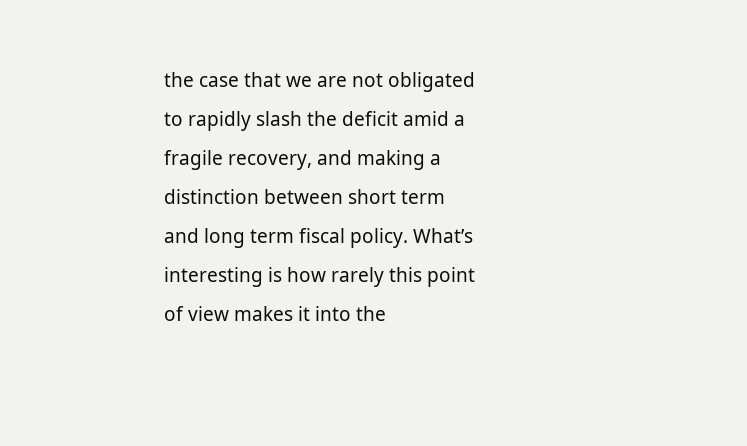the case that we are not obligated to rapidly slash the deficit amid a fragile recovery, and making a distinction between short term and long term fiscal policy. What’s interesting is how rarely this point of view makes it into the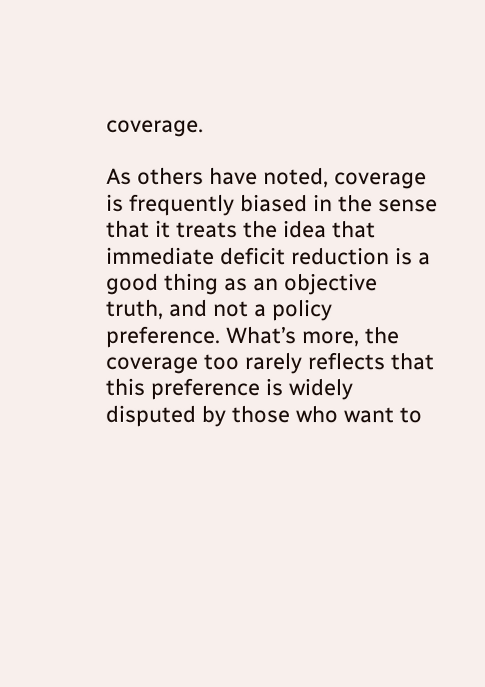coverage.

As others have noted, coverage is frequently biased in the sense that it treats the idea that immediate deficit reduction is a good thing as an objective truth, and not a policy preference. What’s more, the coverage too rarely reflects that this preference is widely disputed by those who want to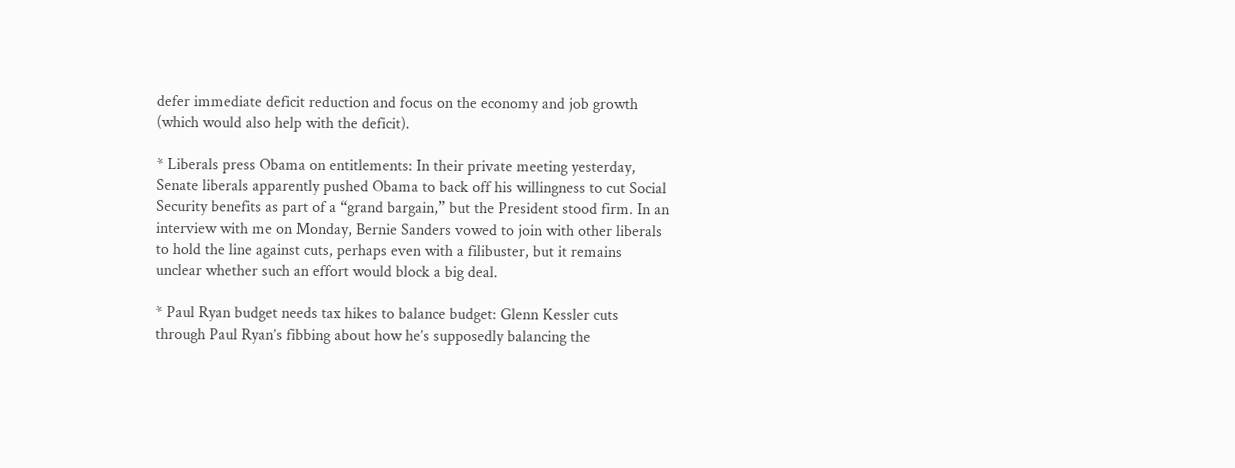defer immediate deficit reduction and focus on the economy and job growth (which would also help with the deficit).

* Liberals press Obama on entitlements: In their private meeting yesterday, Senate liberals apparently pushed Obama to back off his willingness to cut Social Security benefits as part of a “grand bargain,” but the President stood firm. In an interview with me on Monday, Bernie Sanders vowed to join with other liberals to hold the line against cuts, perhaps even with a filibuster, but it remains unclear whether such an effort would block a big deal.

* Paul Ryan budget needs tax hikes to balance budget: Glenn Kessler cuts through Paul Ryan’s fibbing about how he’s supposedly balancing the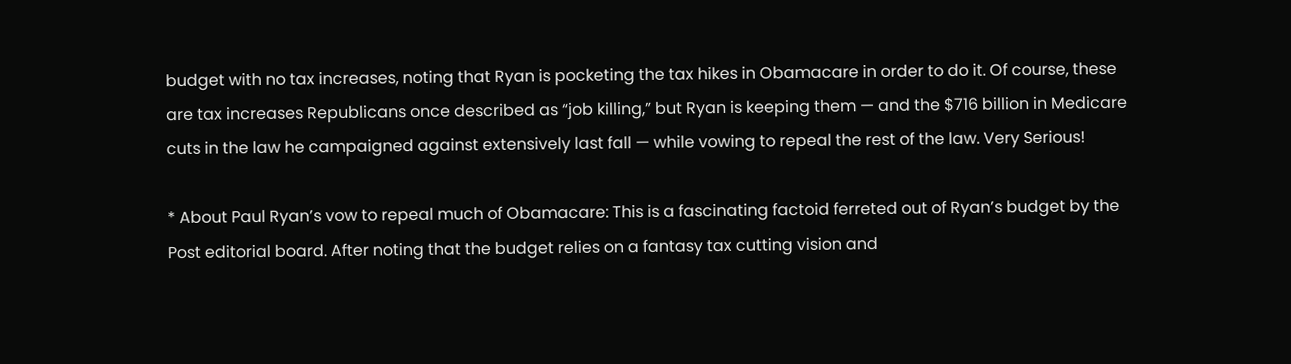budget with no tax increases, noting that Ryan is pocketing the tax hikes in Obamacare in order to do it. Of course, these are tax increases Republicans once described as “job killing,” but Ryan is keeping them — and the $716 billion in Medicare cuts in the law he campaigned against extensively last fall — while vowing to repeal the rest of the law. Very Serious!

* About Paul Ryan’s vow to repeal much of Obamacare: This is a fascinating factoid ferreted out of Ryan’s budget by the Post editorial board. After noting that the budget relies on a fantasy tax cutting vision and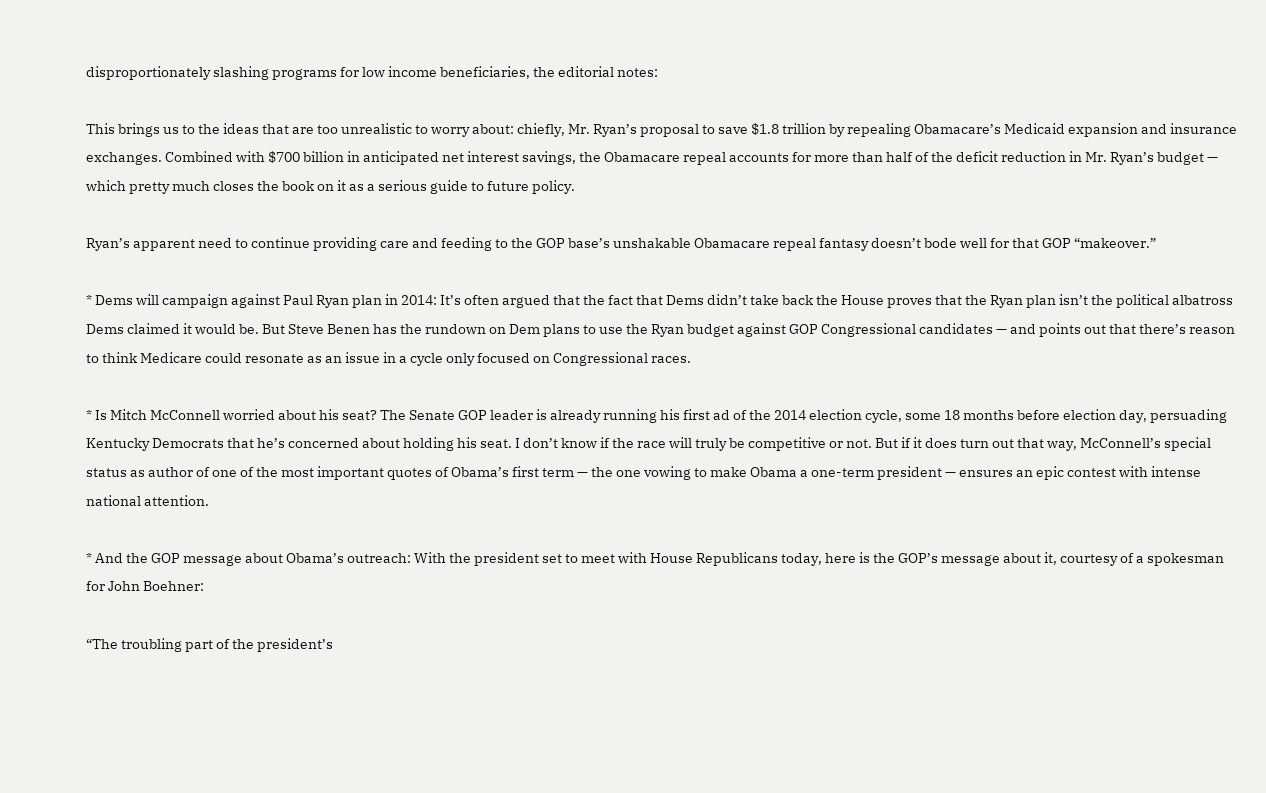disproportionately slashing programs for low income beneficiaries, the editorial notes:

This brings us to the ideas that are too unrealistic to worry about: chiefly, Mr. Ryan’s proposal to save $1.8 trillion by repealing Obamacare’s Medicaid expansion and insurance exchanges. Combined with $700 billion in anticipated net interest savings, the Obamacare repeal accounts for more than half of the deficit reduction in Mr. Ryan’s budget — which pretty much closes the book on it as a serious guide to future policy.

Ryan’s apparent need to continue providing care and feeding to the GOP base’s unshakable Obamacare repeal fantasy doesn’t bode well for that GOP “makeover.”

* Dems will campaign against Paul Ryan plan in 2014: It’s often argued that the fact that Dems didn’t take back the House proves that the Ryan plan isn’t the political albatross Dems claimed it would be. But Steve Benen has the rundown on Dem plans to use the Ryan budget against GOP Congressional candidates — and points out that there’s reason to think Medicare could resonate as an issue in a cycle only focused on Congressional races.

* Is Mitch McConnell worried about his seat? The Senate GOP leader is already running his first ad of the 2014 election cycle, some 18 months before election day, persuading Kentucky Democrats that he’s concerned about holding his seat. I don’t know if the race will truly be competitive or not. But if it does turn out that way, McConnell’s special status as author of one of the most important quotes of Obama’s first term — the one vowing to make Obama a one-term president — ensures an epic contest with intense national attention.

* And the GOP message about Obama’s outreach: With the president set to meet with House Republicans today, here is the GOP’s message about it, courtesy of a spokesman for John Boehner:

“The troubling part of the president’s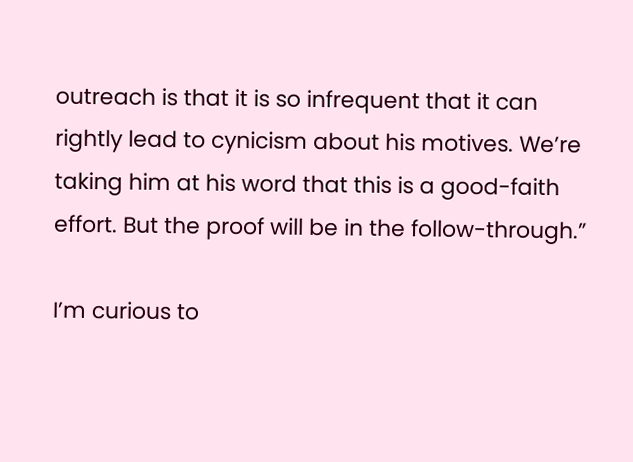outreach is that it is so infrequent that it can rightly lead to cynicism about his motives. We’re taking him at his word that this is a good-faith effort. But the proof will be in the follow-through.”

I’m curious to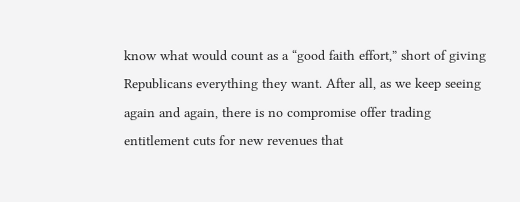know what would count as a “good faith effort,” short of giving Republicans everything they want. After all, as we keep seeing again and again, there is no compromise offer trading entitlement cuts for new revenues that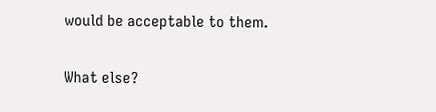would be acceptable to them.

What else?